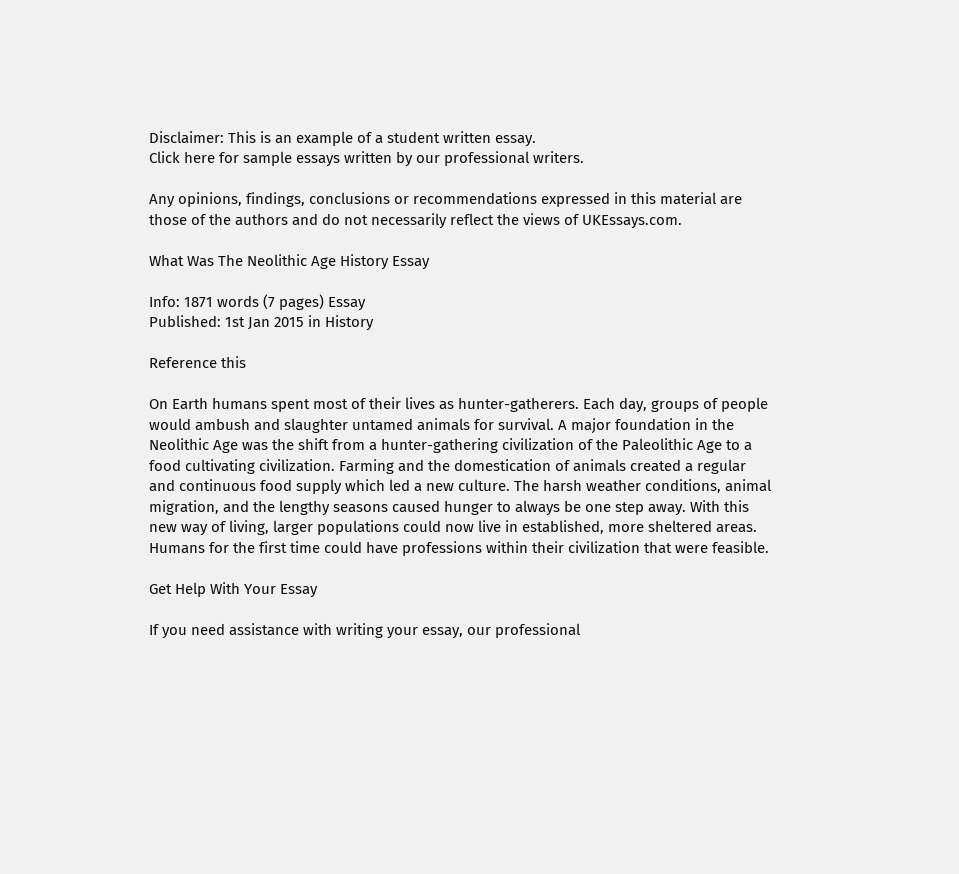Disclaimer: This is an example of a student written essay.
Click here for sample essays written by our professional writers.

Any opinions, findings, conclusions or recommendations expressed in this material are those of the authors and do not necessarily reflect the views of UKEssays.com.

What Was The Neolithic Age History Essay

Info: 1871 words (7 pages) Essay
Published: 1st Jan 2015 in History

Reference this

On Earth humans spent most of their lives as hunter-gatherers. Each day, groups of people would ambush and slaughter untamed animals for survival. A major foundation in the Neolithic Age was the shift from a hunter-gathering civilization of the Paleolithic Age to a food cultivating civilization. Farming and the domestication of animals created a regular and continuous food supply which led a new culture. The harsh weather conditions, animal migration, and the lengthy seasons caused hunger to always be one step away. With this new way of living, larger populations could now live in established, more sheltered areas. Humans for the first time could have professions within their civilization that were feasible.

Get Help With Your Essay

If you need assistance with writing your essay, our professional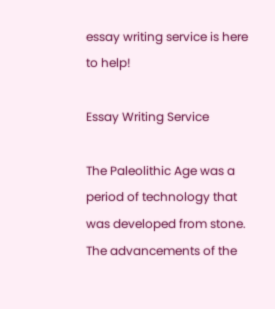essay writing service is here to help!

Essay Writing Service

The Paleolithic Age was a period of technology that was developed from stone. The advancements of the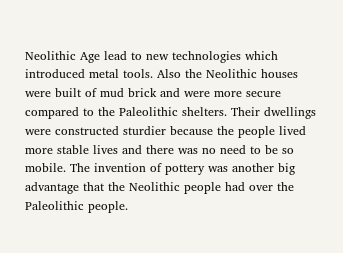Neolithic Age lead to new technologies which introduced metal tools. Also the Neolithic houses were built of mud brick and were more secure compared to the Paleolithic shelters. Their dwellings were constructed sturdier because the people lived more stable lives and there was no need to be so mobile. The invention of pottery was another big advantage that the Neolithic people had over the Paleolithic people.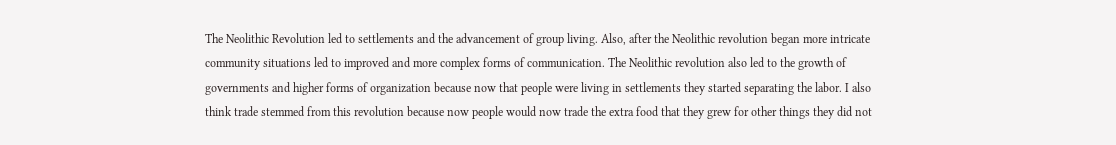The Neolithic Revolution led to settlements and the advancement of group living. Also, after the Neolithic revolution began more intricate community situations led to improved and more complex forms of communication. The Neolithic revolution also led to the growth of governments and higher forms of organization because now that people were living in settlements they started separating the labor. I also think trade stemmed from this revolution because now people would now trade the extra food that they grew for other things they did not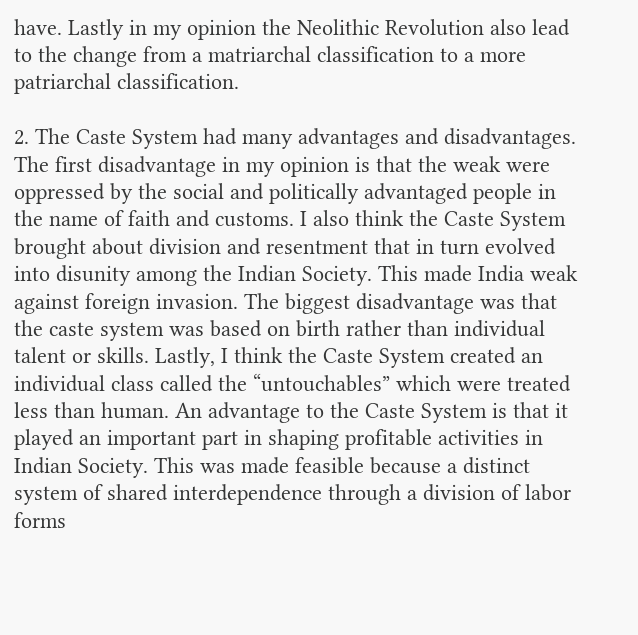have. Lastly in my opinion the Neolithic Revolution also lead to the change from a matriarchal classification to a more patriarchal classification.

2. The Caste System had many advantages and disadvantages. The first disadvantage in my opinion is that the weak were oppressed by the social and politically advantaged people in the name of faith and customs. I also think the Caste System brought about division and resentment that in turn evolved into disunity among the Indian Society. This made India weak against foreign invasion. The biggest disadvantage was that the caste system was based on birth rather than individual talent or skills. Lastly, I think the Caste System created an individual class called the “untouchables” which were treated less than human. An advantage to the Caste System is that it played an important part in shaping profitable activities in Indian Society. This was made feasible because a distinct system of shared interdependence through a division of labor forms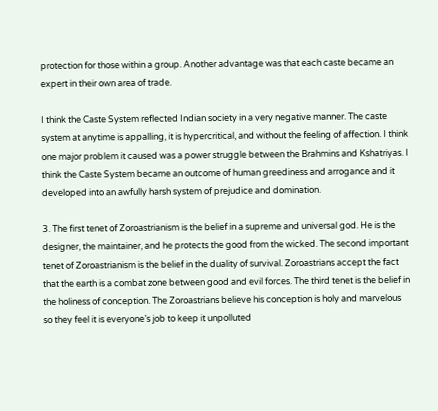protection for those within a group. Another advantage was that each caste became an expert in their own area of trade.

I think the Caste System reflected Indian society in a very negative manner. The caste system at anytime is appalling, it is hypercritical, and without the feeling of affection. I think one major problem it caused was a power struggle between the Brahmins and Kshatriyas. I think the Caste System became an outcome of human greediness and arrogance and it developed into an awfully harsh system of prejudice and domination.

3. The first tenet of Zoroastrianism is the belief in a supreme and universal god. He is the designer, the maintainer, and he protects the good from the wicked. The second important tenet of Zoroastrianism is the belief in the duality of survival. Zoroastrians accept the fact that the earth is a combat zone between good and evil forces. The third tenet is the belief in the holiness of conception. The Zoroastrians believe his conception is holy and marvelous so they feel it is everyone’s job to keep it unpolluted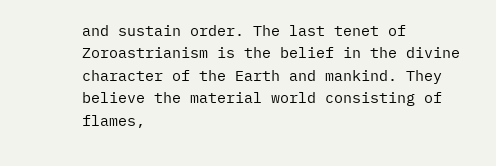and sustain order. The last tenet of Zoroastrianism is the belief in the divine character of the Earth and mankind. They believe the material world consisting of flames,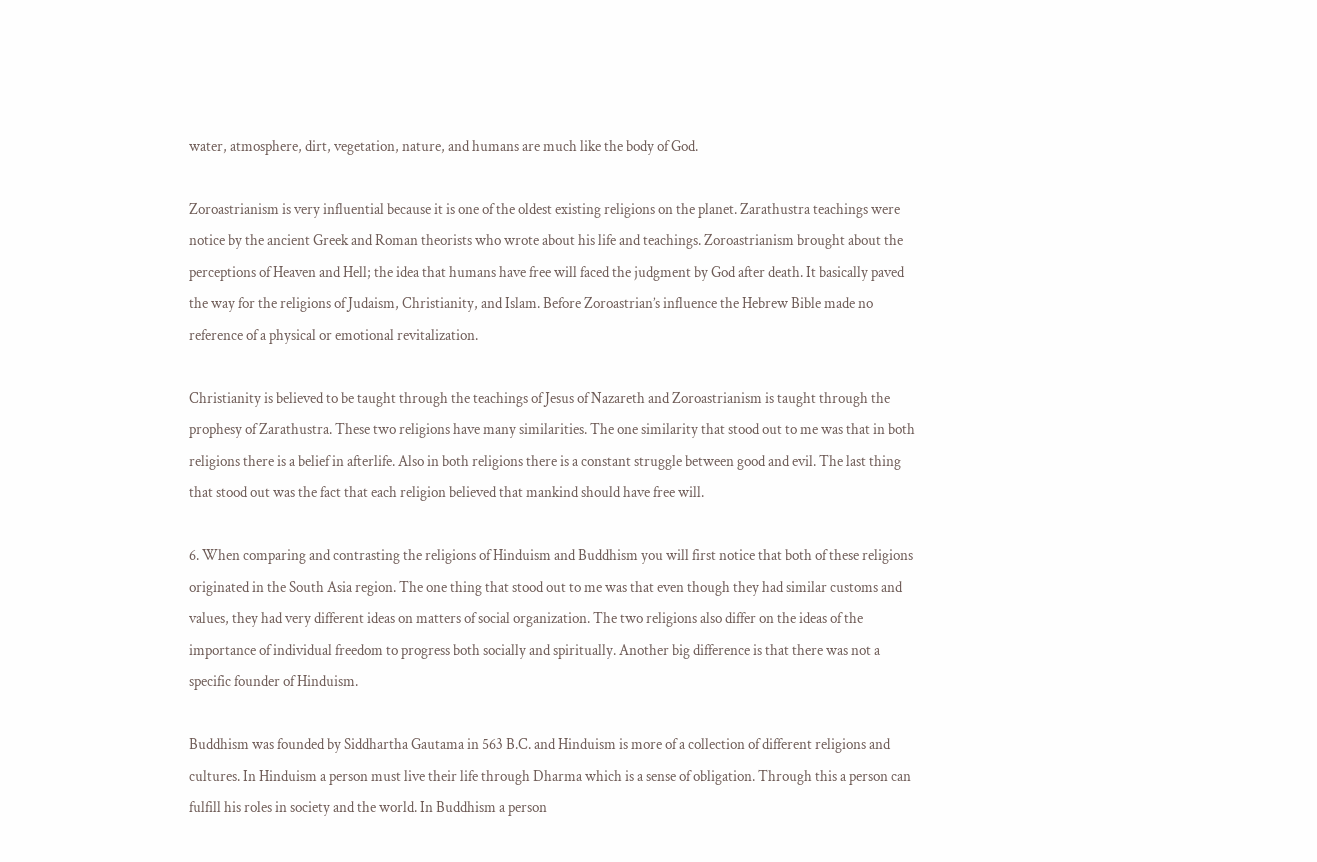water, atmosphere, dirt, vegetation, nature, and humans are much like the body of God.

Zoroastrianism is very influential because it is one of the oldest existing religions on the planet. Zarathustra teachings were notice by the ancient Greek and Roman theorists who wrote about his life and teachings. Zoroastrianism brought about the perceptions of Heaven and Hell; the idea that humans have free will faced the judgment by God after death. It basically paved the way for the religions of Judaism, Christianity, and Islam. Before Zoroastrian’s influence the Hebrew Bible made no reference of a physical or emotional revitalization.

Christianity is believed to be taught through the teachings of Jesus of Nazareth and Zoroastrianism is taught through the prophesy of Zarathustra. These two religions have many similarities. The one similarity that stood out to me was that in both religions there is a belief in afterlife. Also in both religions there is a constant struggle between good and evil. The last thing that stood out was the fact that each religion believed that mankind should have free will.

6. When comparing and contrasting the religions of Hinduism and Buddhism you will first notice that both of these religions originated in the South Asia region. The one thing that stood out to me was that even though they had similar customs and values, they had very different ideas on matters of social organization. The two religions also differ on the ideas of the importance of individual freedom to progress both socially and spiritually. Another big difference is that there was not a specific founder of Hinduism.

Buddhism was founded by Siddhartha Gautama in 563 B.C. and Hinduism is more of a collection of different religions and cultures. In Hinduism a person must live their life through Dharma which is a sense of obligation. Through this a person can fulfill his roles in society and the world. In Buddhism a person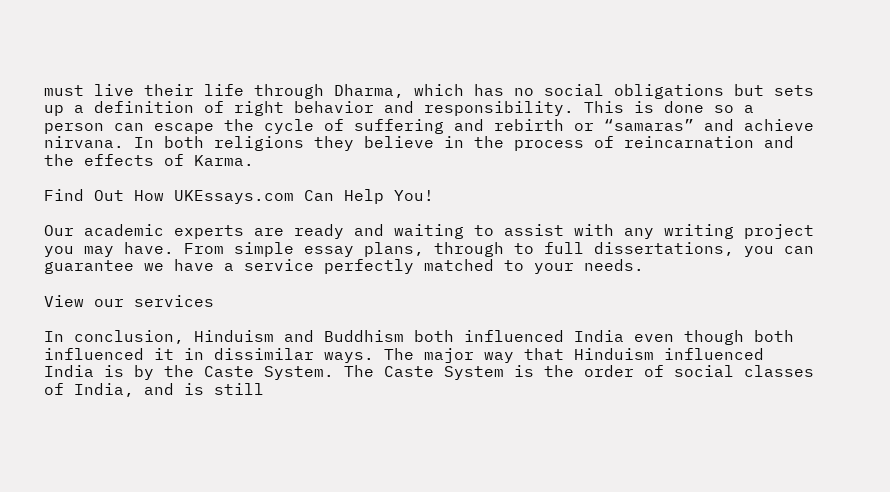must live their life through Dharma, which has no social obligations but sets up a definition of right behavior and responsibility. This is done so a person can escape the cycle of suffering and rebirth or “samaras” and achieve nirvana. In both religions they believe in the process of reincarnation and the effects of Karma.

Find Out How UKEssays.com Can Help You!

Our academic experts are ready and waiting to assist with any writing project you may have. From simple essay plans, through to full dissertations, you can guarantee we have a service perfectly matched to your needs.

View our services

In conclusion, Hinduism and Buddhism both influenced India even though both influenced it in dissimilar ways. The major way that Hinduism influenced India is by the Caste System. The Caste System is the order of social classes of India, and is still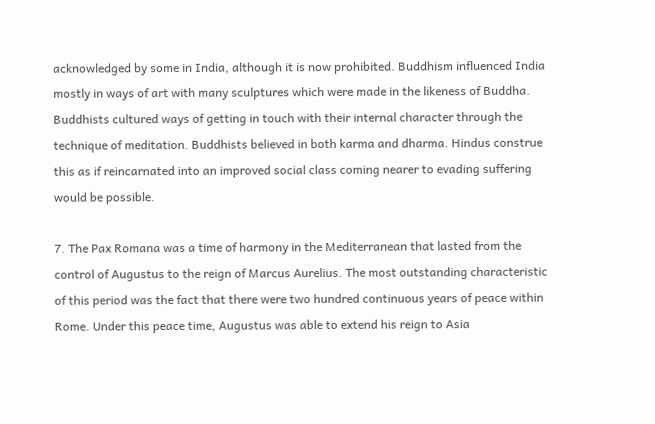acknowledged by some in India, although it is now prohibited. Buddhism influenced India mostly in ways of art with many sculptures which were made in the likeness of Buddha. Buddhists cultured ways of getting in touch with their internal character through the technique of meditation. Buddhists believed in both karma and dharma. Hindus construe this as if reincarnated into an improved social class coming nearer to evading suffering would be possible.

7. The Pax Romana was a time of harmony in the Mediterranean that lasted from the control of Augustus to the reign of Marcus Aurelius. The most outstanding characteristic of this period was the fact that there were two hundred continuous years of peace within Rome. Under this peace time, Augustus was able to extend his reign to Asia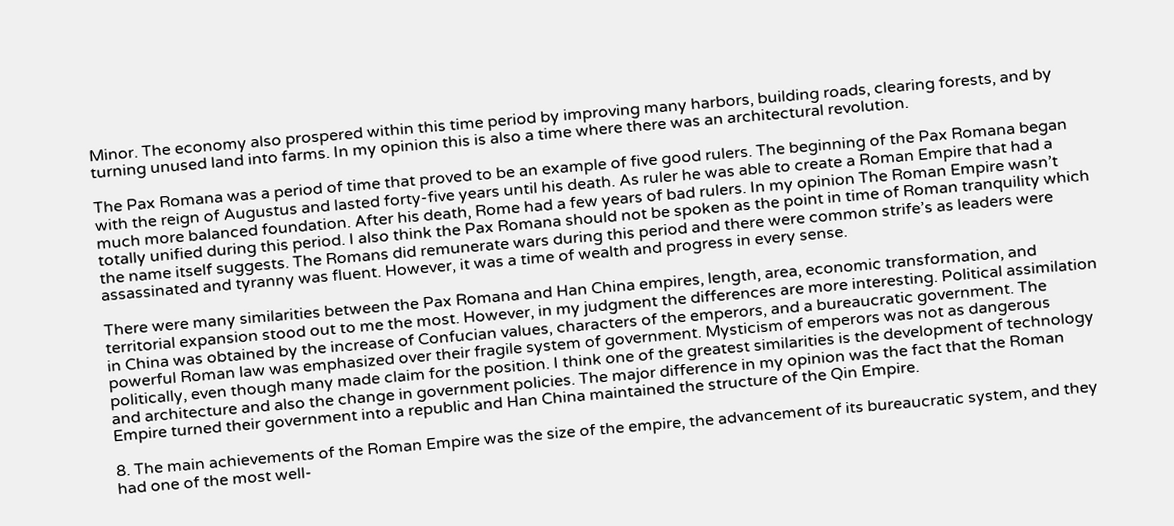Minor. The economy also prospered within this time period by improving many harbors, building roads, clearing forests, and by turning unused land into farms. In my opinion this is also a time where there was an architectural revolution.

The Pax Romana was a period of time that proved to be an example of five good rulers. The beginning of the Pax Romana began with the reign of Augustus and lasted forty-five years until his death. As ruler he was able to create a Roman Empire that had a much more balanced foundation. After his death, Rome had a few years of bad rulers. In my opinion The Roman Empire wasn’t totally unified during this period. I also think the Pax Romana should not be spoken as the point in time of Roman tranquility which the name itself suggests. The Romans did remunerate wars during this period and there were common strife’s as leaders were assassinated and tyranny was fluent. However, it was a time of wealth and progress in every sense.

There were many similarities between the Pax Romana and Han China empires, length, area, economic transformation, and territorial expansion stood out to me the most. However, in my judgment the differences are more interesting. Political assimilation in China was obtained by the increase of Confucian values, characters of the emperors, and a bureaucratic government. The powerful Roman law was emphasized over their fragile system of government. Mysticism of emperors was not as dangerous politically, even though many made claim for the position. I think one of the greatest similarities is the development of technology and architecture and also the change in government policies. The major difference in my opinion was the fact that the Roman Empire turned their government into a republic and Han China maintained the structure of the Qin Empire.

8. The main achievements of the Roman Empire was the size of the empire, the advancement of its bureaucratic system, and they had one of the most well-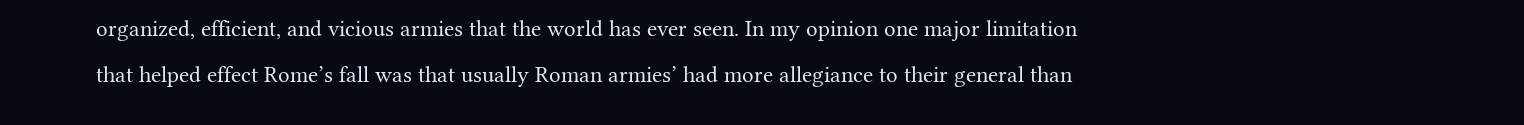organized, efficient, and vicious armies that the world has ever seen. In my opinion one major limitation that helped effect Rome’s fall was that usually Roman armies’ had more allegiance to their general than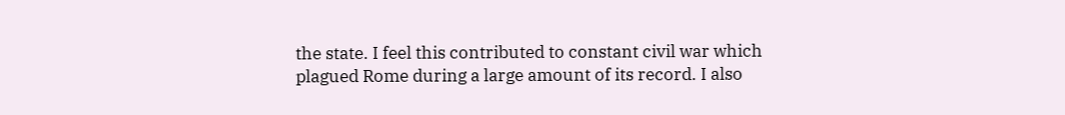the state. I feel this contributed to constant civil war which plagued Rome during a large amount of its record. I also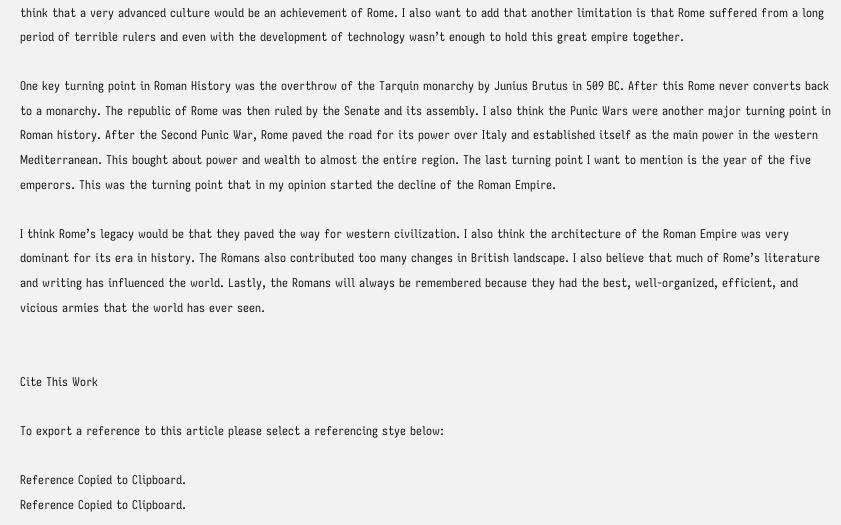think that a very advanced culture would be an achievement of Rome. I also want to add that another limitation is that Rome suffered from a long period of terrible rulers and even with the development of technology wasn’t enough to hold this great empire together.

One key turning point in Roman History was the overthrow of the Tarquin monarchy by Junius Brutus in 509 BC. After this Rome never converts back to a monarchy. The republic of Rome was then ruled by the Senate and its assembly. I also think the Punic Wars were another major turning point in Roman history. After the Second Punic War, Rome paved the road for its power over Italy and established itself as the main power in the western Mediterranean. This bought about power and wealth to almost the entire region. The last turning point I want to mention is the year of the five emperors. This was the turning point that in my opinion started the decline of the Roman Empire.

I think Rome’s legacy would be that they paved the way for western civilization. I also think the architecture of the Roman Empire was very dominant for its era in history. The Romans also contributed too many changes in British landscape. I also believe that much of Rome’s literature and writing has influenced the world. Lastly, the Romans will always be remembered because they had the best, well-organized, efficient, and vicious armies that the world has ever seen.


Cite This Work

To export a reference to this article please select a referencing stye below:

Reference Copied to Clipboard.
Reference Copied to Clipboard.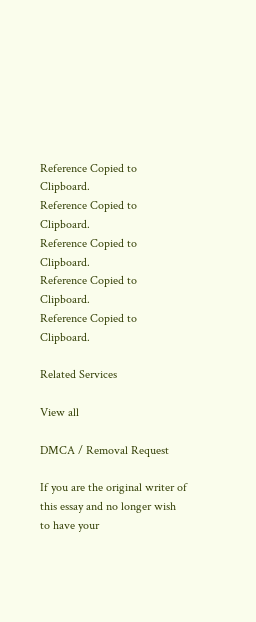Reference Copied to Clipboard.
Reference Copied to Clipboard.
Reference Copied to Clipboard.
Reference Copied to Clipboard.
Reference Copied to Clipboard.

Related Services

View all

DMCA / Removal Request

If you are the original writer of this essay and no longer wish to have your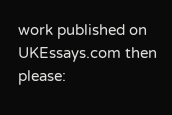work published on UKEssays.com then please: